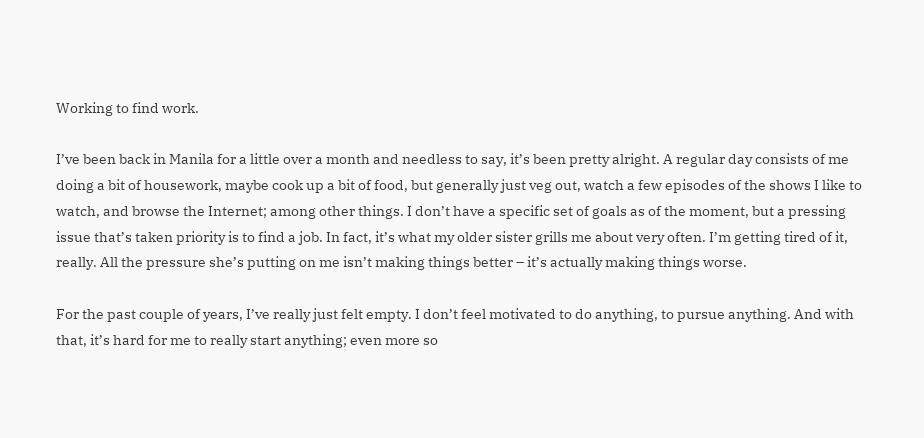Working to find work.

I’ve been back in Manila for a little over a month and needless to say, it’s been pretty alright. A regular day consists of me doing a bit of housework, maybe cook up a bit of food, but generally just veg out, watch a few episodes of the shows I like to watch, and browse the Internet; among other things. I don’t have a specific set of goals as of the moment, but a pressing issue that’s taken priority is to find a job. In fact, it’s what my older sister grills me about very often. I’m getting tired of it, really. All the pressure she’s putting on me isn’t making things better – it’s actually making things worse.

For the past couple of years, I’ve really just felt empty. I don’t feel motivated to do anything, to pursue anything. And with that, it’s hard for me to really start anything; even more so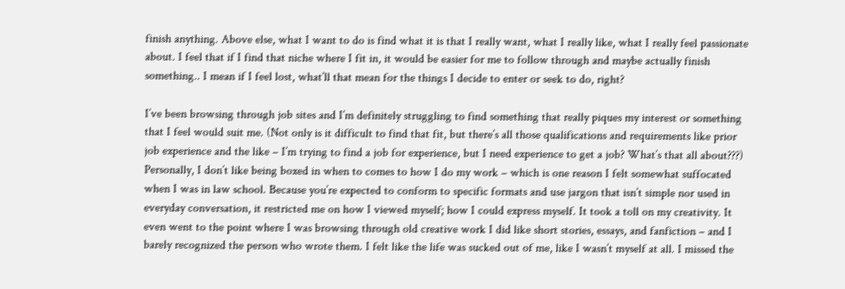finish anything. Above else, what I want to do is find what it is that I really want, what I really like, what I really feel passionate about. I feel that if I find that niche where I fit in, it would be easier for me to follow through and maybe actually finish something.. I mean if I feel lost, what’ll that mean for the things I decide to enter or seek to do, right?

I’ve been browsing through job sites and I’m definitely struggling to find something that really piques my interest or something that I feel would suit me. (Not only is it difficult to find that fit, but there’s all those qualifications and requirements like prior job experience and the like – I’m trying to find a job for experience, but I need experience to get a job? What’s that all about???) Personally, I don’t like being boxed in when to comes to how I do my work – which is one reason I felt somewhat suffocated when I was in law school. Because you’re expected to conform to specific formats and use jargon that isn’t simple nor used in everyday conversation, it restricted me on how I viewed myself; how I could express myself. It took a toll on my creativity. It even went to the point where I was browsing through old creative work I did like short stories, essays, and fanfiction – and I barely recognized the person who wrote them. I felt like the life was sucked out of me, like I wasn’t myself at all. I missed the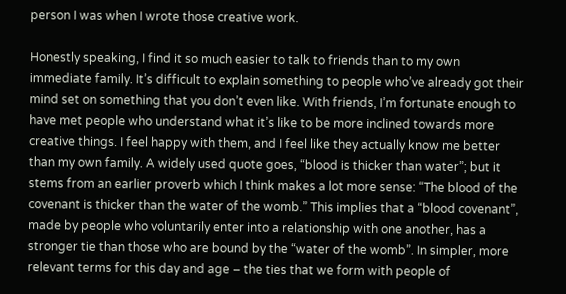person I was when I wrote those creative work.

Honestly speaking, I find it so much easier to talk to friends than to my own immediate family. It’s difficult to explain something to people who’ve already got their mind set on something that you don’t even like. With friends, I’m fortunate enough to have met people who understand what it’s like to be more inclined towards more creative things. I feel happy with them, and I feel like they actually know me better than my own family. A widely used quote goes, “blood is thicker than water”; but it stems from an earlier proverb which I think makes a lot more sense: “The blood of the covenant is thicker than the water of the womb.” This implies that a “blood covenant”, made by people who voluntarily enter into a relationship with one another, has a stronger tie than those who are bound by the “water of the womb”. In simpler, more relevant terms for this day and age – the ties that we form with people of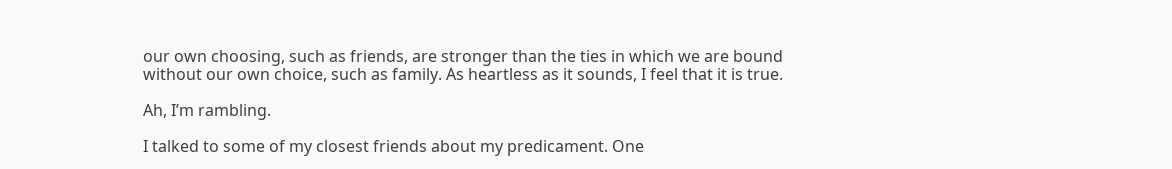our own choosing, such as friends, are stronger than the ties in which we are bound without our own choice, such as family. As heartless as it sounds, I feel that it is true.

Ah, I’m rambling.

I talked to some of my closest friends about my predicament. One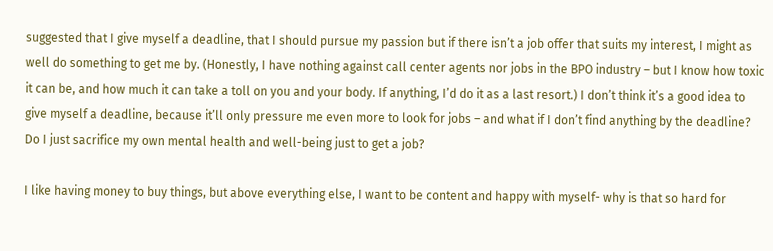suggested that I give myself a deadline, that I should pursue my passion but if there isn’t a job offer that suits my interest, I might as well do something to get me by. (Honestly, I have nothing against call center agents nor jobs in the BPO industry – but I know how toxic it can be, and how much it can take a toll on you and your body. If anything, I’d do it as a last resort.) I don’t think it’s a good idea to give myself a deadline, because it’ll only pressure me even more to look for jobs – and what if I don’t find anything by the deadline? Do I just sacrifice my own mental health and well-being just to get a job?

I like having money to buy things, but above everything else, I want to be content and happy with myself- why is that so hard for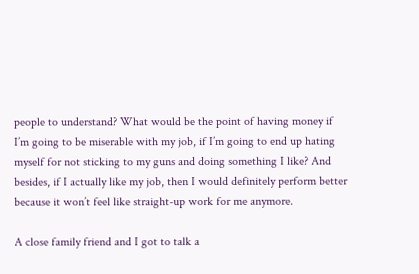people to understand? What would be the point of having money if I’m going to be miserable with my job, if I’m going to end up hating myself for not sticking to my guns and doing something I like? And besides, if I actually like my job, then I would definitely perform better because it won’t feel like straight-up work for me anymore.

A close family friend and I got to talk a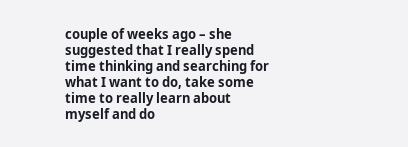couple of weeks ago – she suggested that I really spend time thinking and searching for what I want to do, take some time to really learn about myself and do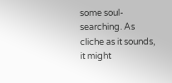some soul-searching. As cliche as it sounds, it might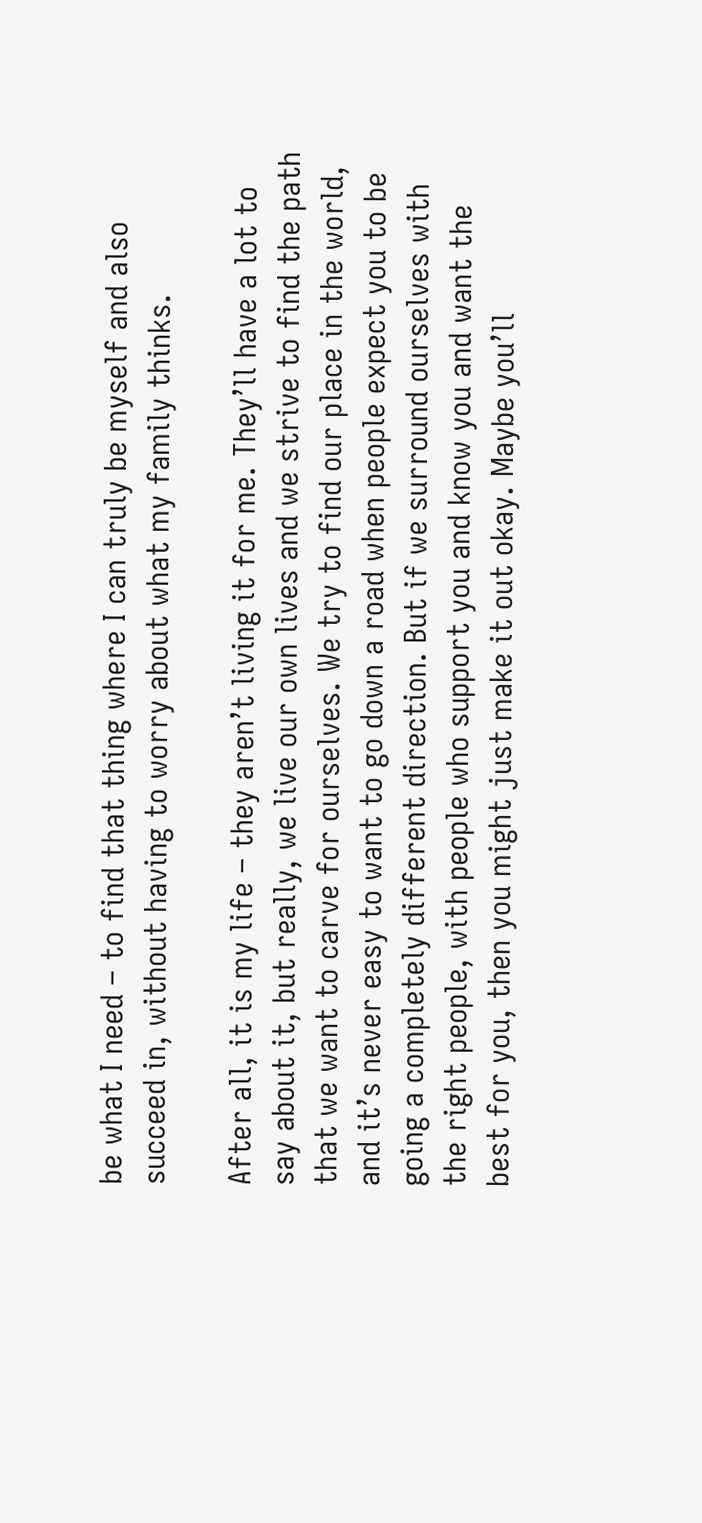be what I need – to find that thing where I can truly be myself and also succeed in, without having to worry about what my family thinks.

After all, it is my life – they aren’t living it for me. They’ll have a lot to say about it, but really, we live our own lives and we strive to find the path that we want to carve for ourselves. We try to find our place in the world, and it’s never easy to want to go down a road when people expect you to be going a completely different direction. But if we surround ourselves with the right people, with people who support you and know you and want the best for you, then you might just make it out okay. Maybe you’ll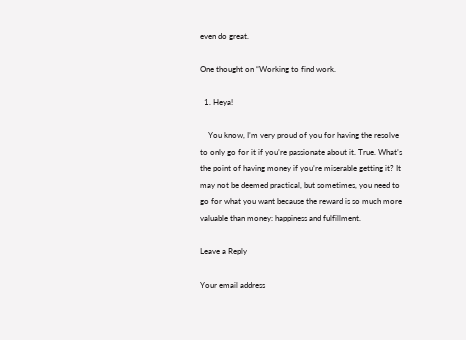even do great.

One thought on “Working to find work.

  1. Heya!

    You know, I’m very proud of you for having the resolve to only go for it if you’re passionate about it. True. What’s the point of having money if you’re miserable getting it? It may not be deemed practical, but sometimes, you need to go for what you want because the reward is so much more valuable than money: happiness and fulfillment.

Leave a Reply

Your email address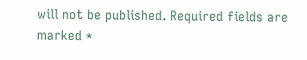will not be published. Required fields are marked *